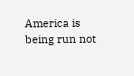America is being run not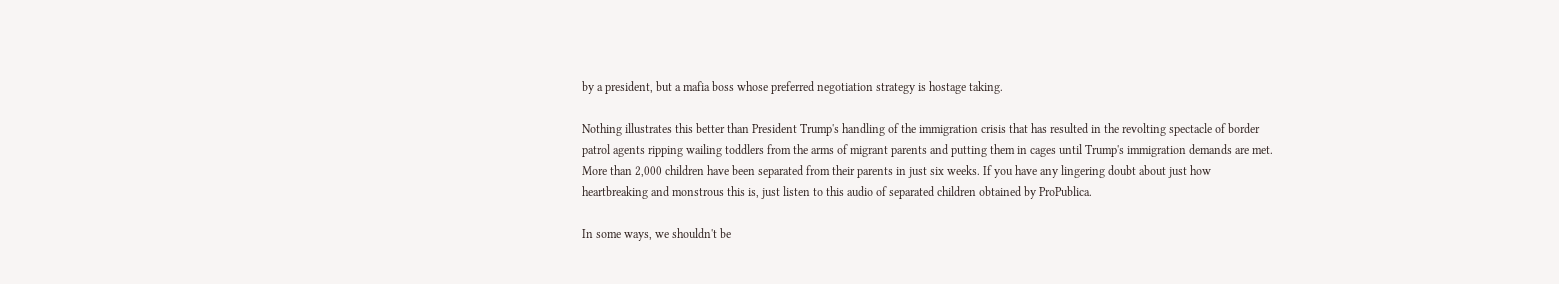by a president, but a mafia boss whose preferred negotiation strategy is hostage taking.

Nothing illustrates this better than President Trump's handling of the immigration crisis that has resulted in the revolting spectacle of border patrol agents ripping wailing toddlers from the arms of migrant parents and putting them in cages until Trump's immigration demands are met. More than 2,000 children have been separated from their parents in just six weeks. If you have any lingering doubt about just how heartbreaking and monstrous this is, just listen to this audio of separated children obtained by ProPublica.

In some ways, we shouldn't be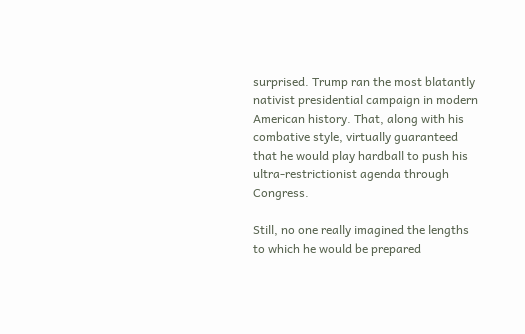surprised. Trump ran the most blatantly nativist presidential campaign in modern American history. That, along with his combative style, virtually guaranteed that he would play hardball to push his ultra-restrictionist agenda through Congress.

Still, no one really imagined the lengths to which he would be prepared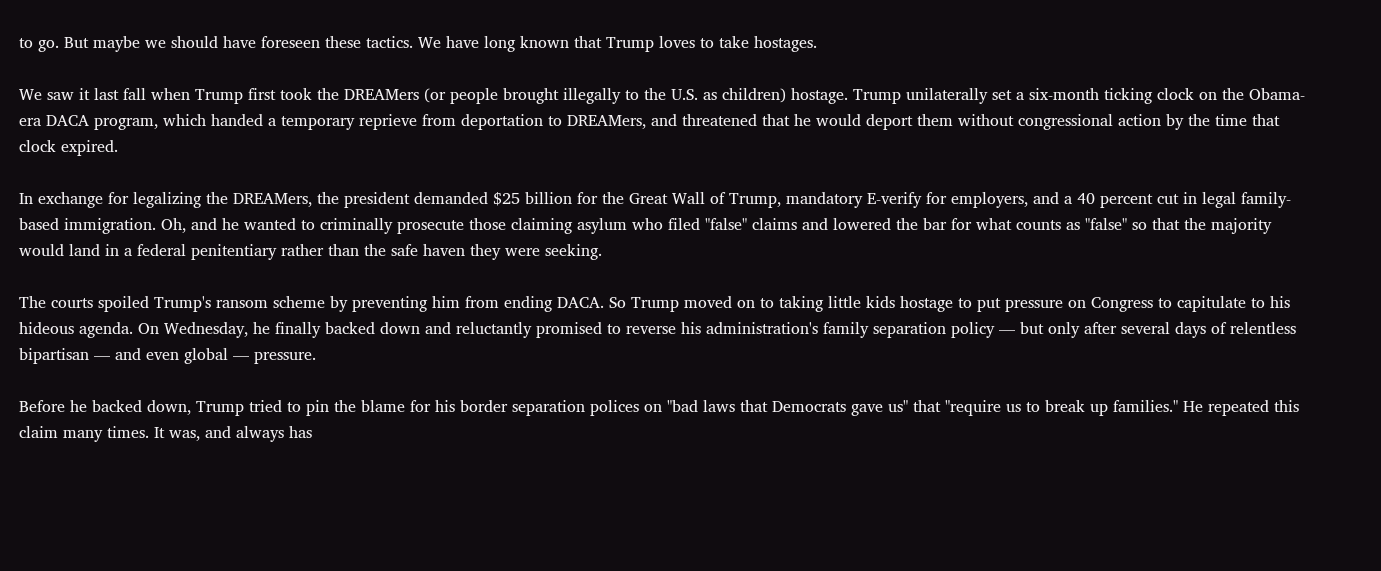to go. But maybe we should have foreseen these tactics. We have long known that Trump loves to take hostages.

We saw it last fall when Trump first took the DREAMers (or people brought illegally to the U.S. as children) hostage. Trump unilaterally set a six-month ticking clock on the Obama-era DACA program, which handed a temporary reprieve from deportation to DREAMers, and threatened that he would deport them without congressional action by the time that clock expired.

In exchange for legalizing the DREAMers, the president demanded $25 billion for the Great Wall of Trump, mandatory E-verify for employers, and a 40 percent cut in legal family-based immigration. Oh, and he wanted to criminally prosecute those claiming asylum who filed "false" claims and lowered the bar for what counts as "false" so that the majority would land in a federal penitentiary rather than the safe haven they were seeking.

The courts spoiled Trump's ransom scheme by preventing him from ending DACA. So Trump moved on to taking little kids hostage to put pressure on Congress to capitulate to his hideous agenda. On Wednesday, he finally backed down and reluctantly promised to reverse his administration's family separation policy — but only after several days of relentless bipartisan — and even global — pressure.

Before he backed down, Trump tried to pin the blame for his border separation polices on "bad laws that Democrats gave us" that "require us to break up families." He repeated this claim many times. It was, and always has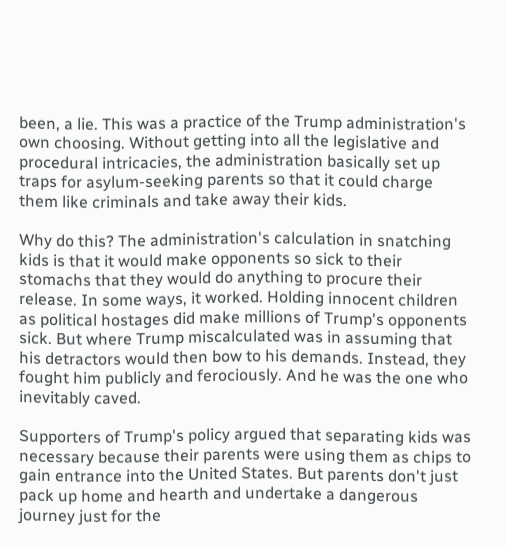been, a lie. This was a practice of the Trump administration's own choosing. Without getting into all the legislative and procedural intricacies, the administration basically set up traps for asylum-seeking parents so that it could charge them like criminals and take away their kids.

Why do this? The administration's calculation in snatching kids is that it would make opponents so sick to their stomachs that they would do anything to procure their release. In some ways, it worked. Holding innocent children as political hostages did make millions of Trump's opponents sick. But where Trump miscalculated was in assuming that his detractors would then bow to his demands. Instead, they fought him publicly and ferociously. And he was the one who inevitably caved.

Supporters of Trump's policy argued that separating kids was necessary because their parents were using them as chips to gain entrance into the United States. But parents don't just pack up home and hearth and undertake a dangerous journey just for the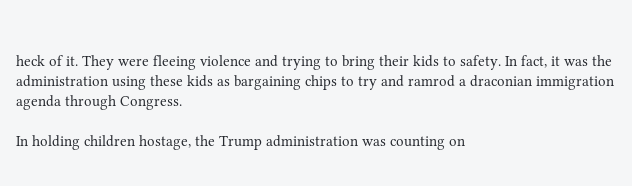heck of it. They were fleeing violence and trying to bring their kids to safety. In fact, it was the administration using these kids as bargaining chips to try and ramrod a draconian immigration agenda through Congress.

In holding children hostage, the Trump administration was counting on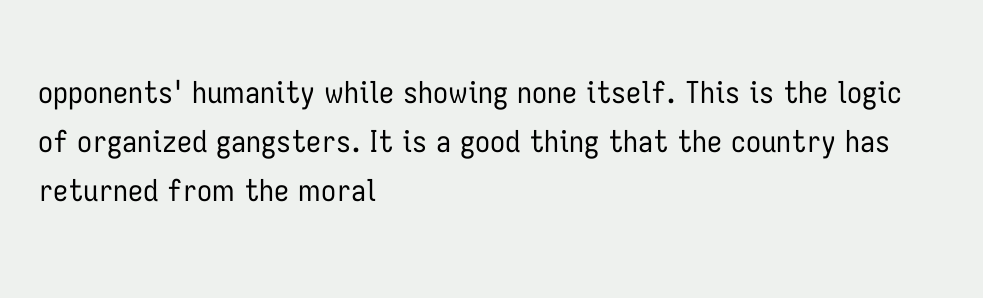opponents' humanity while showing none itself. This is the logic of organized gangsters. It is a good thing that the country has returned from the moral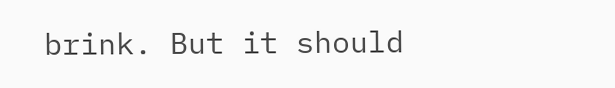brink. But it should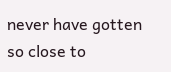never have gotten so close to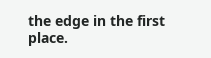the edge in the first place.